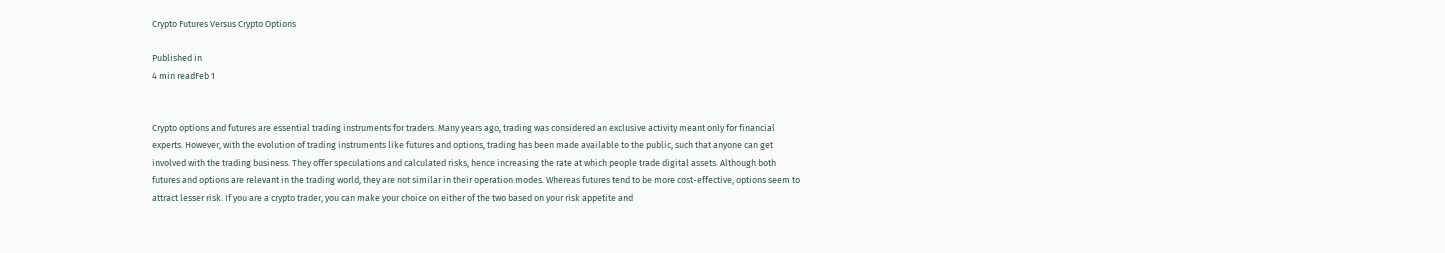Crypto Futures Versus Crypto Options

Published in
4 min readFeb 1


Crypto options and futures are essential trading instruments for traders. Many years ago, trading was considered an exclusive activity meant only for financial experts. However, with the evolution of trading instruments like futures and options, trading has been made available to the public, such that anyone can get involved with the trading business. They offer speculations and calculated risks, hence increasing the rate at which people trade digital assets. Although both futures and options are relevant in the trading world, they are not similar in their operation modes. Whereas futures tend to be more cost-effective, options seem to attract lesser risk. If you are a crypto trader, you can make your choice on either of the two based on your risk appetite and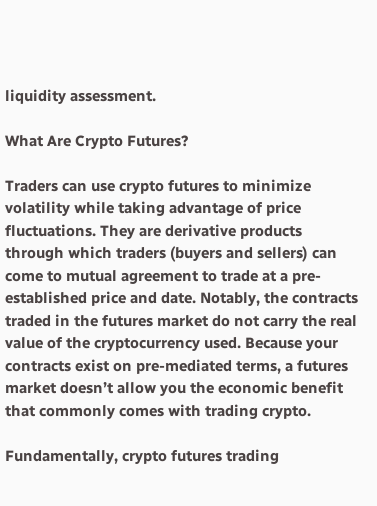liquidity assessment.

What Are Crypto Futures?

Traders can use crypto futures to minimize volatility while taking advantage of price fluctuations. They are derivative products through which traders (buyers and sellers) can come to mutual agreement to trade at a pre-established price and date. Notably, the contracts traded in the futures market do not carry the real value of the cryptocurrency used. Because your contracts exist on pre-mediated terms, a futures market doesn’t allow you the economic benefit that commonly comes with trading crypto.

Fundamentally, crypto futures trading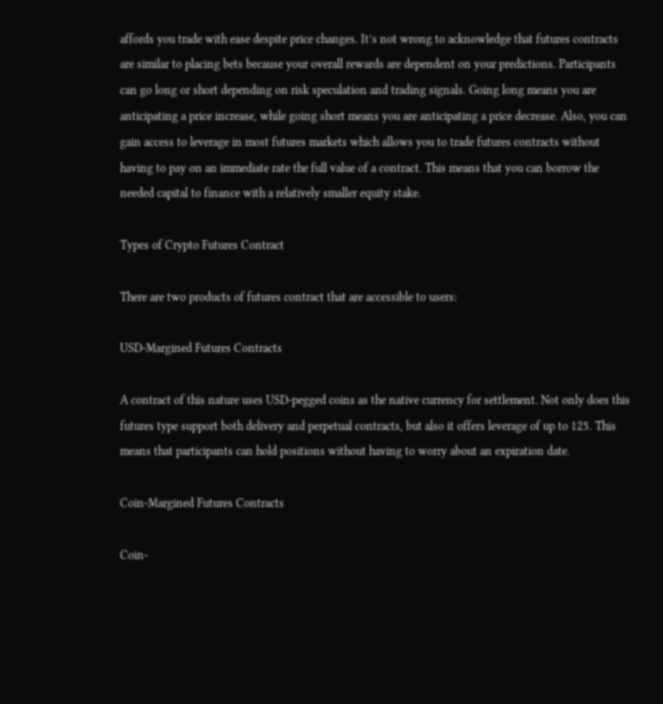affords you trade with ease despite price changes. It’s not wrong to acknowledge that futures contracts are similar to placing bets because your overall rewards are dependent on your predictions. Participants can go long or short depending on risk speculation and trading signals. Going long means you are anticipating a price increase, while going short means you are anticipating a price decrease. Also, you can gain access to leverage in most futures markets which allows you to trade futures contracts without having to pay on an immediate rate the full value of a contract. This means that you can borrow the needed capital to finance with a relatively smaller equity stake.

Types of Crypto Futures Contract

There are two products of futures contract that are accessible to users:

USD-Margined Futures Contracts

A contract of this nature uses USD-pegged coins as the native currency for settlement. Not only does this futures type support both delivery and perpetual contracts, but also it offers leverage of up to 125. This means that participants can hold positions without having to worry about an expiration date.

Coin-Margined Futures Contracts

Coin-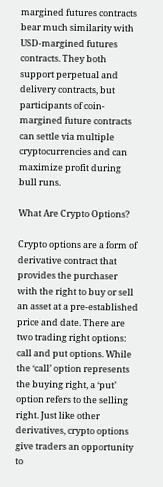margined futures contracts bear much similarity with USD-margined futures contracts. They both support perpetual and delivery contracts, but participants of coin-margined future contracts can settle via multiple cryptocurrencies and can maximize profit during bull runs.

What Are Crypto Options?

Crypto options are a form of derivative contract that provides the purchaser with the right to buy or sell an asset at a pre-established price and date. There are two trading right options: call and put options. While the ‘call’ option represents the buying right, a ‘put’ option refers to the selling right. Just like other derivatives, crypto options give traders an opportunity to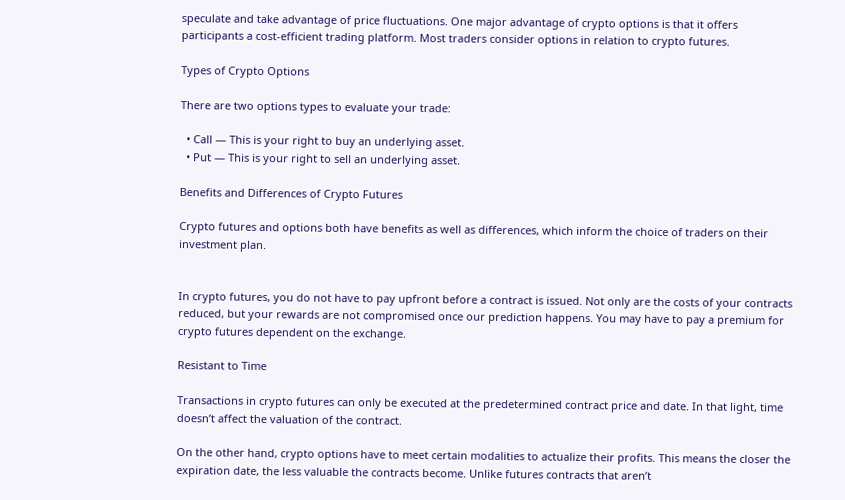speculate and take advantage of price fluctuations. One major advantage of crypto options is that it offers participants a cost-efficient trading platform. Most traders consider options in relation to crypto futures.

Types of Crypto Options

There are two options types to evaluate your trade:

  • Call — This is your right to buy an underlying asset.
  • Put — This is your right to sell an underlying asset.

Benefits and Differences of Crypto Futures

Crypto futures and options both have benefits as well as differences, which inform the choice of traders on their investment plan.


In crypto futures, you do not have to pay upfront before a contract is issued. Not only are the costs of your contracts reduced, but your rewards are not compromised once our prediction happens. You may have to pay a premium for crypto futures dependent on the exchange.

Resistant to Time

Transactions in crypto futures can only be executed at the predetermined contract price and date. In that light, time doesn’t affect the valuation of the contract.

On the other hand, crypto options have to meet certain modalities to actualize their profits. This means the closer the expiration date, the less valuable the contracts become. Unlike futures contracts that aren’t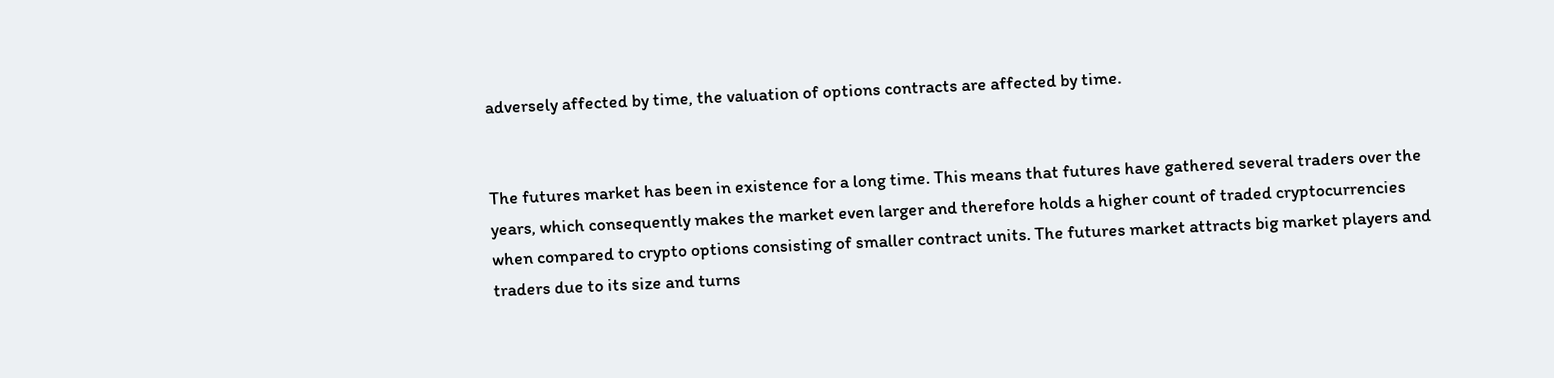adversely affected by time, the valuation of options contracts are affected by time.


The futures market has been in existence for a long time. This means that futures have gathered several traders over the years, which consequently makes the market even larger and therefore holds a higher count of traded cryptocurrencies when compared to crypto options consisting of smaller contract units. The futures market attracts big market players and traders due to its size and turns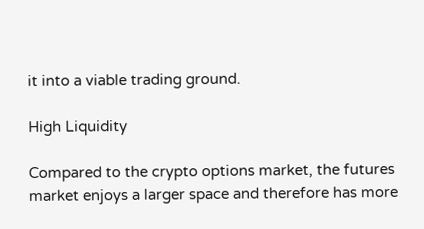it into a viable trading ground.

High Liquidity

Compared to the crypto options market, the futures market enjoys a larger space and therefore has more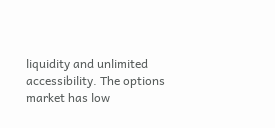liquidity and unlimited accessibility. The options market has low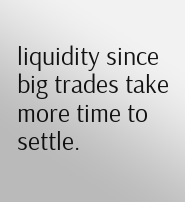liquidity since big trades take more time to settle.